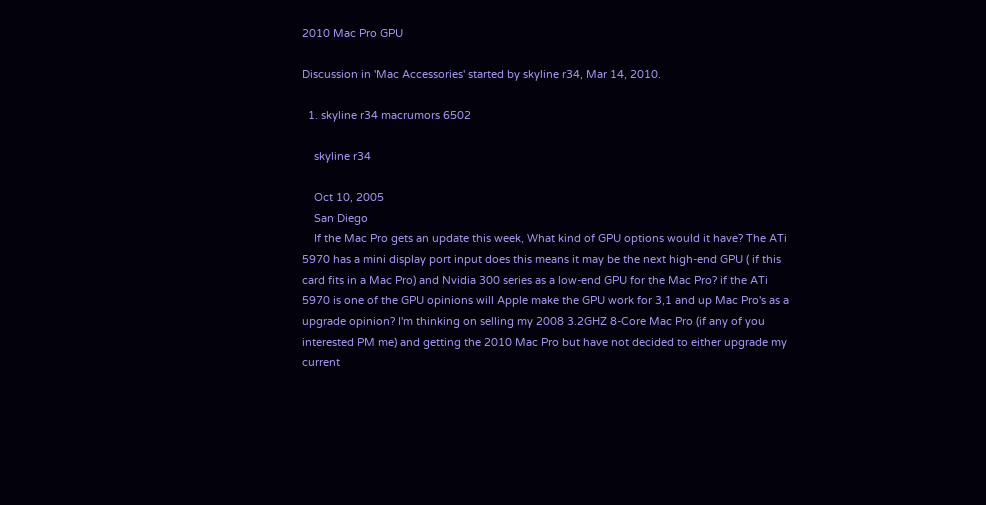2010 Mac Pro GPU

Discussion in 'Mac Accessories' started by skyline r34, Mar 14, 2010.

  1. skyline r34 macrumors 6502

    skyline r34

    Oct 10, 2005
    San Diego
    If the Mac Pro gets an update this week, What kind of GPU options would it have? The ATi 5970 has a mini display port input does this means it may be the next high-end GPU ( if this card fits in a Mac Pro) and Nvidia 300 series as a low-end GPU for the Mac Pro? if the ATi 5970 is one of the GPU opinions will Apple make the GPU work for 3,1 and up Mac Pro's as a upgrade opinion? I'm thinking on selling my 2008 3.2GHZ 8-Core Mac Pro (if any of you interested PM me) and getting the 2010 Mac Pro but have not decided to either upgrade my current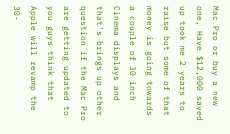Mac Pro or buy a new one, Have $12,000 saved up took me 2 years to raise but some of that money is going towards a couple of 30 inch Cinema displays and that's brings up other question if the Mac Pro are getting updated to you guys think that Apple will revamp the 30-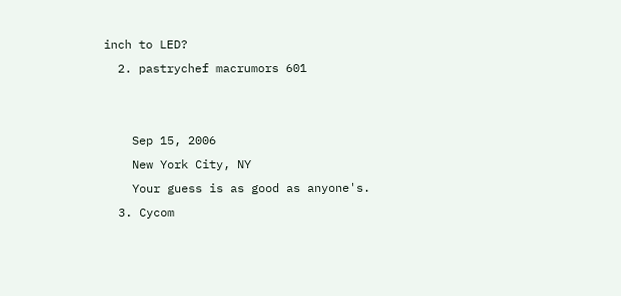inch to LED?
  2. pastrychef macrumors 601


    Sep 15, 2006
    New York City, NY
    Your guess is as good as anyone's.
  3. Cycom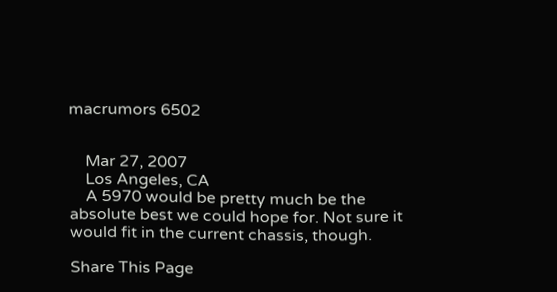macrumors 6502


    Mar 27, 2007
    Los Angeles, CA
    A 5970 would be pretty much be the absolute best we could hope for. Not sure it would fit in the current chassis, though.

Share This Page